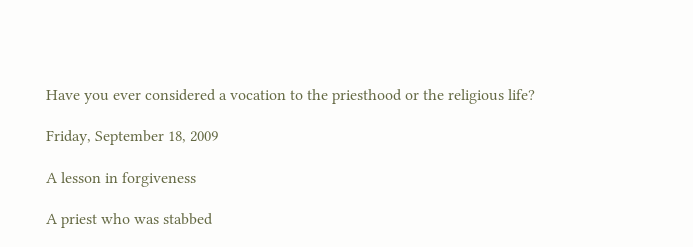Have you ever considered a vocation to the priesthood or the religious life?

Friday, September 18, 2009

A lesson in forgiveness

A priest who was stabbed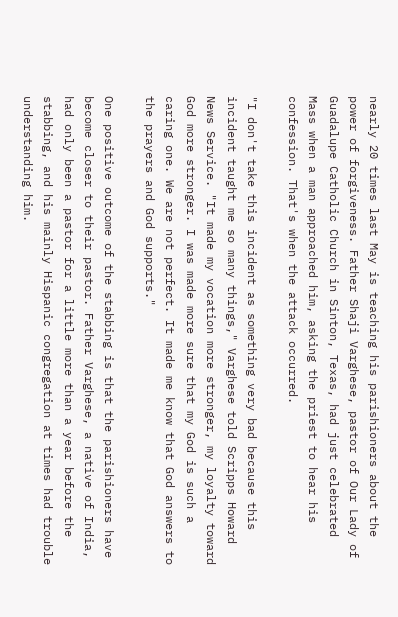nearly 20 times last May is teaching his parishioners about the power of forgiveness. Father Shaji Varghese, pastor of Our Lady of Guadalupe Catholic Church in Sinton, Texas, had just celebrated Mass when a man approached him, asking the priest to hear his confession. That's when the attack occurred.

"I don't take this incident as something very bad because this incident taught me so many things," Varghese told Scripps Howard News Service. "It made my vocation more stronger, my loyalty toward God more stronger. I was made more sure that my God is such a caring one. We are not perfect. It made me know that God answers to the prayers and God supports."

One positive outcome of the stabbing is that the parishioners have become closer to their pastor. Father Varghese, a native of India, had only been a pastor for a little more than a year before the stabbing, and his mainly Hispanic congregation at times had trouble understanding him.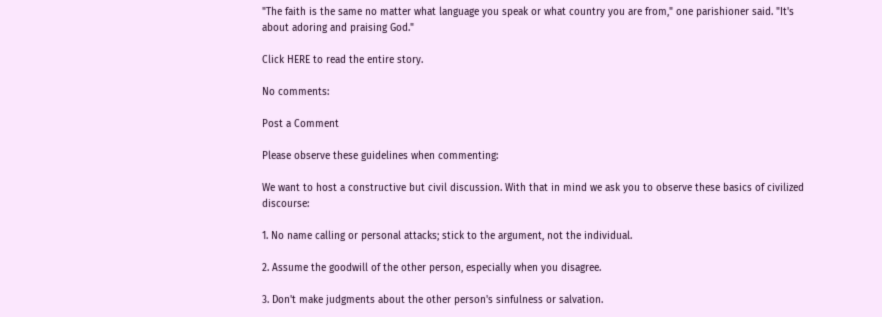"The faith is the same no matter what language you speak or what country you are from," one parishioner said. "It's about adoring and praising God."

Click HERE to read the entire story.

No comments:

Post a Comment

Please observe these guidelines when commenting:

We want to host a constructive but civil discussion. With that in mind we ask you to observe these basics of civilized discourse:

1. No name calling or personal attacks; stick to the argument, not the individual.

2. Assume the goodwill of the other person, especially when you disagree.

3. Don't make judgments about the other person's sinfulness or salvation.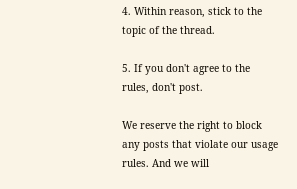4. Within reason, stick to the topic of the thread.

5. If you don't agree to the rules, don't post.

We reserve the right to block any posts that violate our usage rules. And we will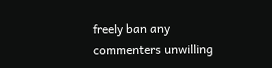freely ban any commenters unwilling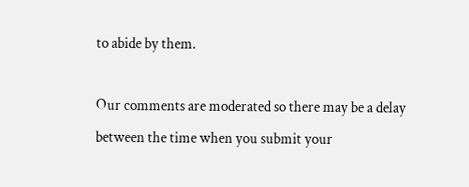to abide by them.

Our comments are moderated so there may be a delay between the time when you submit your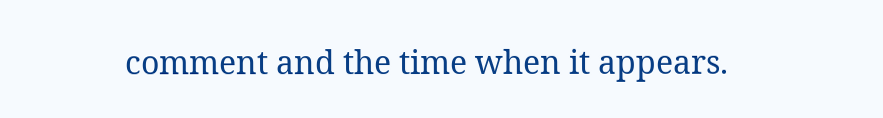comment and the time when it appears.